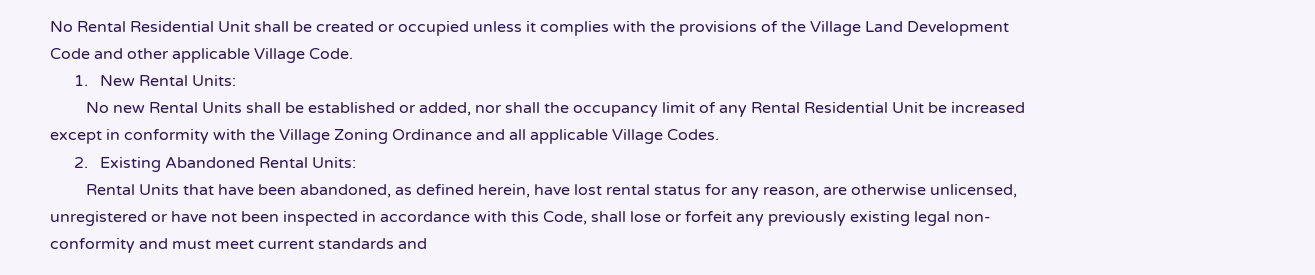No Rental Residential Unit shall be created or occupied unless it complies with the provisions of the Village Land Development Code and other applicable Village Code.
      1.   New Rental Units:
         No new Rental Units shall be established or added, nor shall the occupancy limit of any Rental Residential Unit be increased except in conformity with the Village Zoning Ordinance and all applicable Village Codes.
      2.   Existing Abandoned Rental Units:
         Rental Units that have been abandoned, as defined herein, have lost rental status for any reason, are otherwise unlicensed, unregistered or have not been inspected in accordance with this Code, shall lose or forfeit any previously existing legal non-conformity and must meet current standards and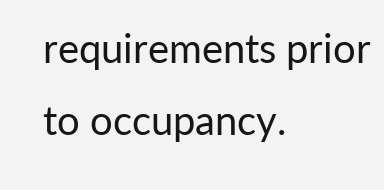requirements prior to occupancy.